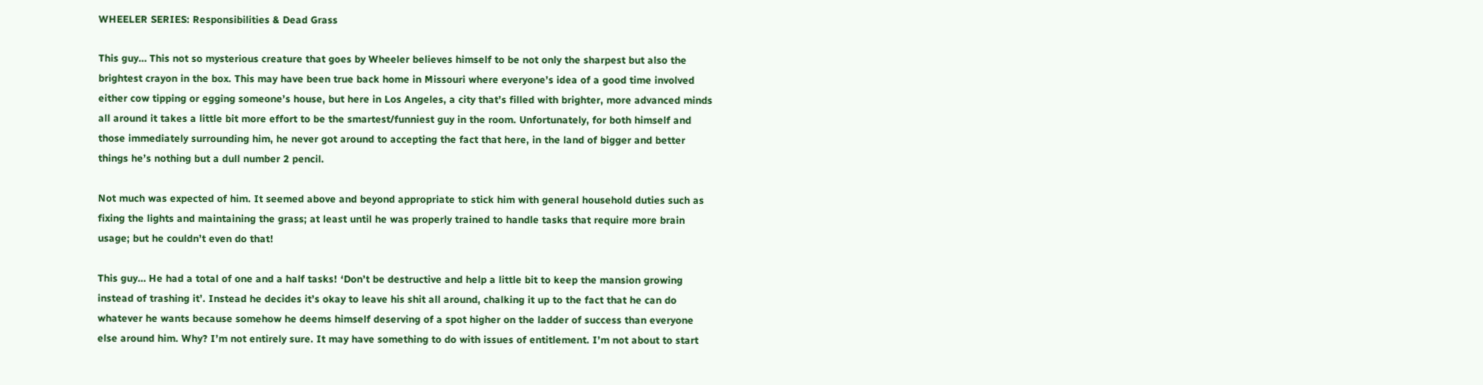WHEELER SERIES: Responsibilities & Dead Grass

This guy… This not so mysterious creature that goes by Wheeler believes himself to be not only the sharpest but also the brightest crayon in the box. This may have been true back home in Missouri where everyone’s idea of a good time involved either cow tipping or egging someone’s house, but here in Los Angeles, a city that’s filled with brighter, more advanced minds all around it takes a little bit more effort to be the smartest/funniest guy in the room. Unfortunately, for both himself and those immediately surrounding him, he never got around to accepting the fact that here, in the land of bigger and better things he’s nothing but a dull number 2 pencil.

Not much was expected of him. It seemed above and beyond appropriate to stick him with general household duties such as fixing the lights and maintaining the grass; at least until he was properly trained to handle tasks that require more brain usage; but he couldn’t even do that!

This guy… He had a total of one and a half tasks! ‘Don’t be destructive and help a little bit to keep the mansion growing instead of trashing it’. Instead he decides it’s okay to leave his shit all around, chalking it up to the fact that he can do whatever he wants because somehow he deems himself deserving of a spot higher on the ladder of success than everyone else around him. Why? I’m not entirely sure. It may have something to do with issues of entitlement. I’m not about to start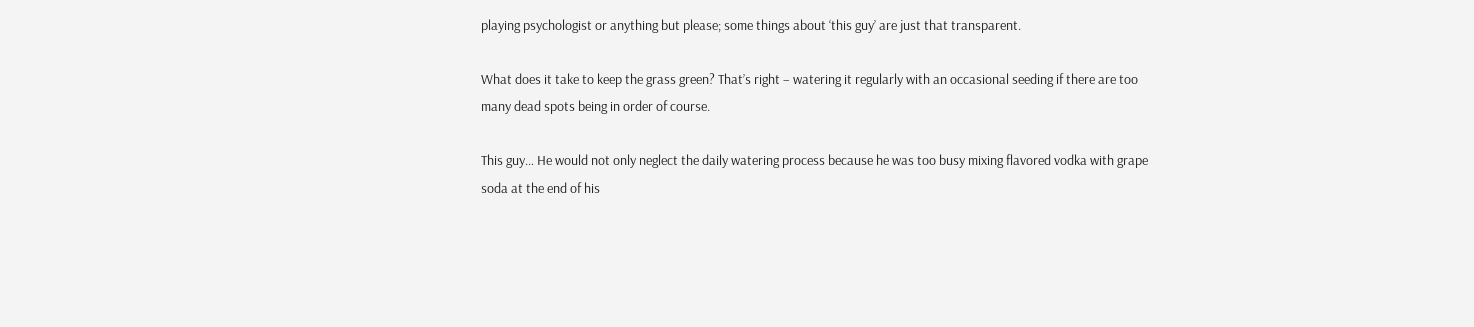playing psychologist or anything but please; some things about ‘this guy’ are just that transparent.

What does it take to keep the grass green? That’s right – watering it regularly with an occasional seeding if there are too many dead spots being in order of course.

This guy… He would not only neglect the daily watering process because he was too busy mixing flavored vodka with grape soda at the end of his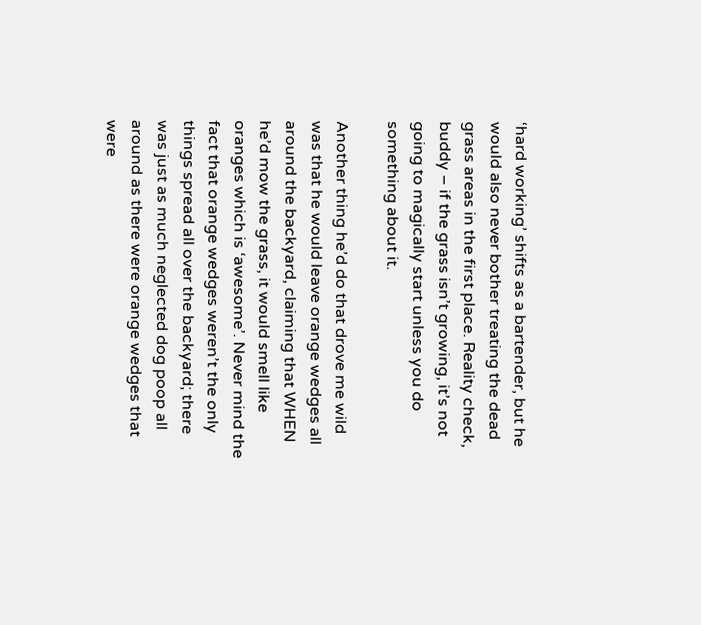‘hard working’ shifts as a bartender, but he would also never bother treating the dead grass areas in the first place. Reality check, buddy – if the grass isn’t growing, it’s not going to magically start unless you do something about it.

Another thing he’d do that drove me wild was that he would leave orange wedges all around the backyard, claiming that WHEN he’d mow the grass, it would smell like oranges which is ‘awesome’. Never mind the fact that orange wedges weren’t the only things spread all over the backyard; there was just as much neglected dog poop all around as there were orange wedges that were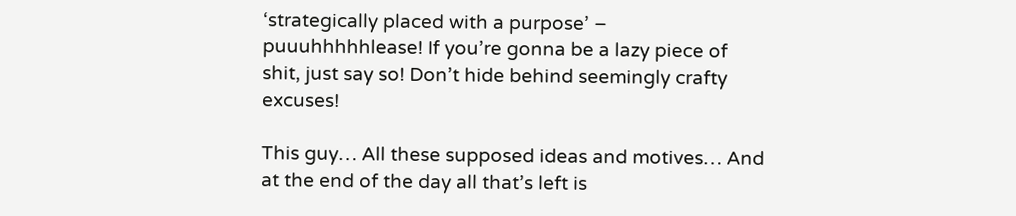‘strategically placed with a purpose’ – puuuhhhhhlease! If you’re gonna be a lazy piece of shit, just say so! Don’t hide behind seemingly crafty excuses!

This guy… All these supposed ideas and motives… And at the end of the day all that’s left is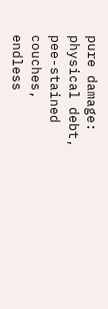pure damage: physical debt, pee-stained couches, endless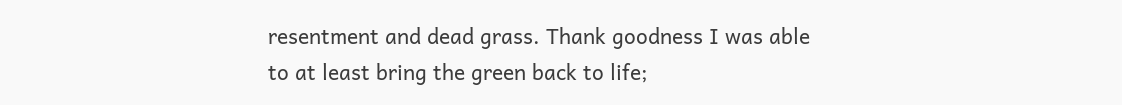resentment and dead grass. Thank goodness I was able to at least bring the green back to life;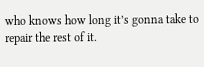who knows how long it’s gonna take to repair the rest of it.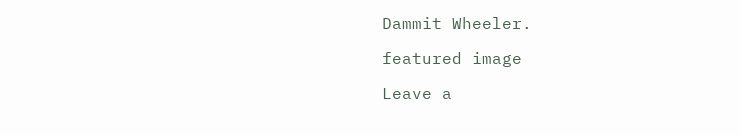Dammit Wheeler.

featured image

Leave a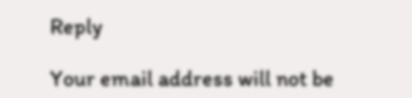Reply

Your email address will not be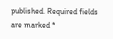published. Required fields are marked *